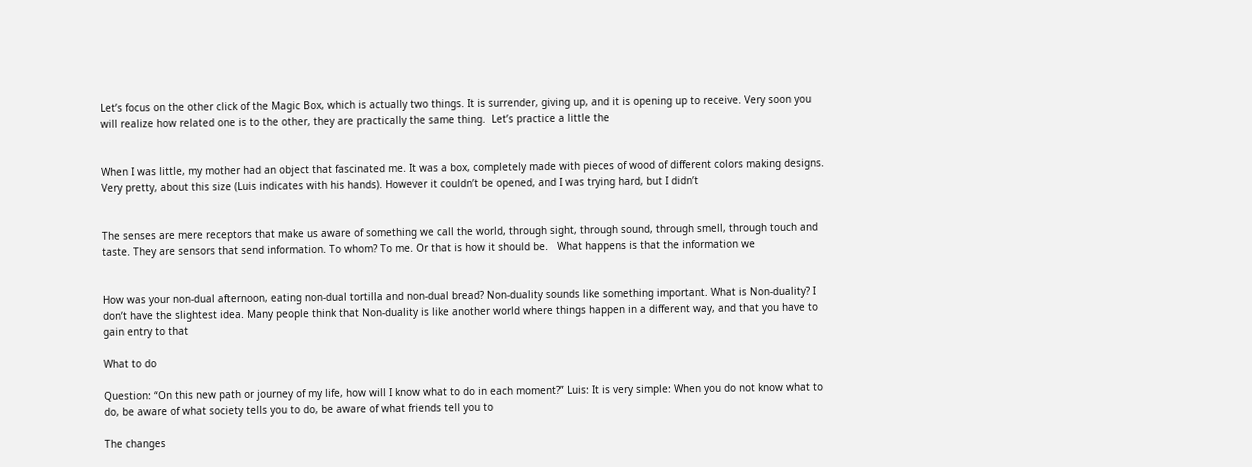Let’s focus on the other click of the Magic Box, which is actually two things. It is surrender, giving up, and it is opening up to receive. Very soon you will realize how related one is to the other, they are practically the same thing.  Let’s practice a little the


When I was little, my mother had an object that fascinated me. It was a box, completely made with pieces of wood of different colors making designs. Very pretty, about this size (Luis indicates with his hands). However it couldn’t be opened, and I was trying hard, but I didn’t


The senses are mere receptors that make us aware of something we call the world, through sight, through sound, through smell, through touch and taste. They are sensors that send information. To whom? To me. Or that is how it should be.   What happens is that the information we


How was your non-dual afternoon, eating non-dual tortilla and non-dual bread? Non-duality sounds like something important. What is Non-duality? I don’t have the slightest idea. Many people think that Non-duality is like another world where things happen in a different way, and that you have to gain entry to that

What to do

Question: “On this new path or journey of my life, how will I know what to do in each moment?” Luis: It is very simple: When you do not know what to do, be aware of what society tells you to do, be aware of what friends tell you to

The changes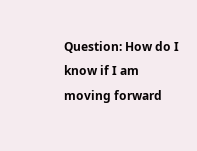Question: How do I know if I am moving forward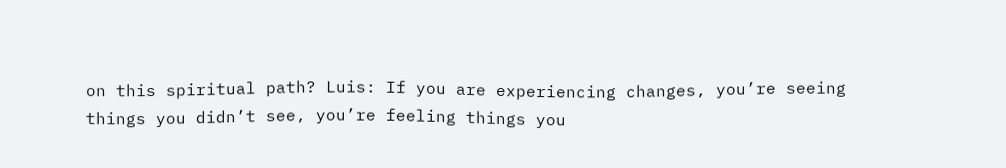on this spiritual path? Luis: If you are experiencing changes, you’re seeing things you didn’t see, you’re feeling things you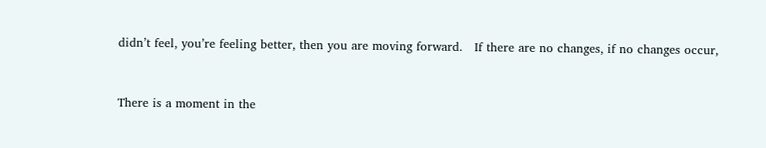didn’t feel, you’re feeling better, then you are moving forward.   If there are no changes, if no changes occur,


There is a moment in the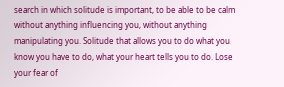search in which solitude is important, to be able to be calm without anything influencing you, without anything manipulating you. Solitude that allows you to do what you know you have to do, what your heart tells you to do. Lose your fear of